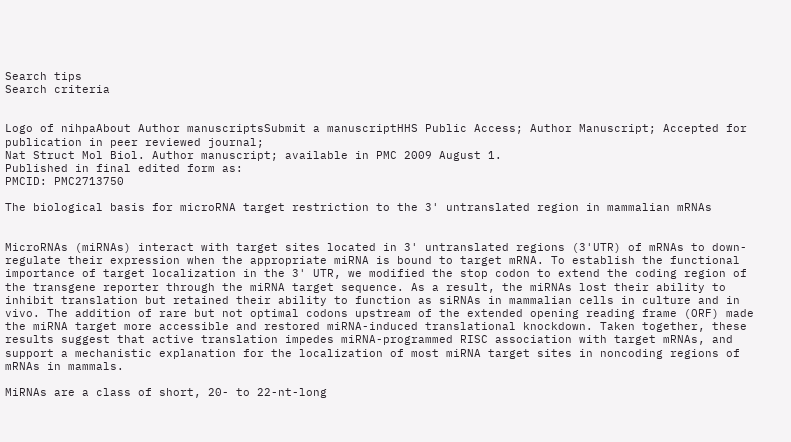Search tips
Search criteria


Logo of nihpaAbout Author manuscriptsSubmit a manuscriptHHS Public Access; Author Manuscript; Accepted for publication in peer reviewed journal;
Nat Struct Mol Biol. Author manuscript; available in PMC 2009 August 1.
Published in final edited form as:
PMCID: PMC2713750

The biological basis for microRNA target restriction to the 3' untranslated region in mammalian mRNAs


MicroRNAs (miRNAs) interact with target sites located in 3' untranslated regions (3'UTR) of mRNAs to down-regulate their expression when the appropriate miRNA is bound to target mRNA. To establish the functional importance of target localization in the 3' UTR, we modified the stop codon to extend the coding region of the transgene reporter through the miRNA target sequence. As a result, the miRNAs lost their ability to inhibit translation but retained their ability to function as siRNAs in mammalian cells in culture and in vivo. The addition of rare but not optimal codons upstream of the extended opening reading frame (ORF) made the miRNA target more accessible and restored miRNA-induced translational knockdown. Taken together, these results suggest that active translation impedes miRNA-programmed RISC association with target mRNAs, and support a mechanistic explanation for the localization of most miRNA target sites in noncoding regions of mRNAs in mammals.

MiRNAs are a class of short, 20- to 22-nt-long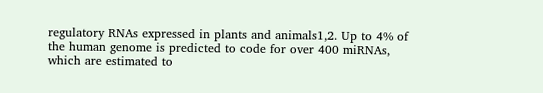regulatory RNAs expressed in plants and animals1,2. Up to 4% of the human genome is predicted to code for over 400 miRNAs, which are estimated to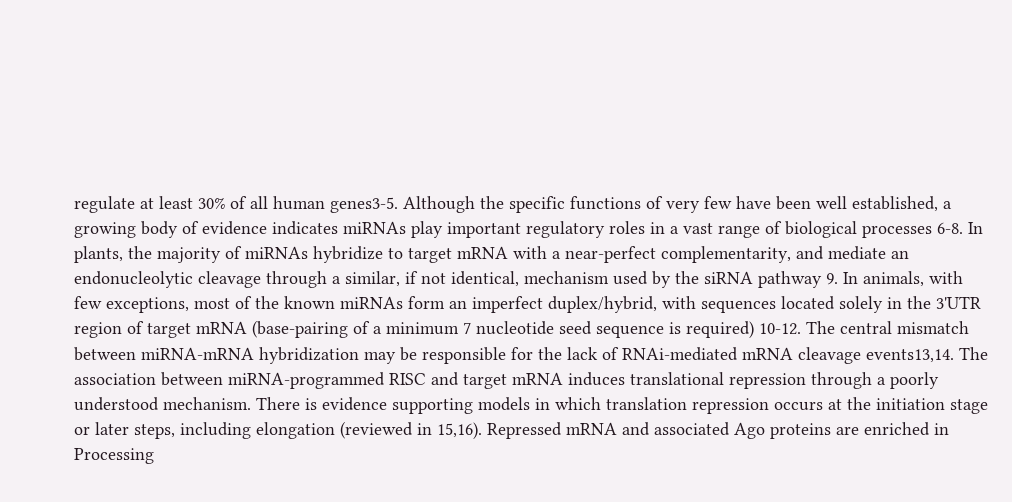regulate at least 30% of all human genes3-5. Although the specific functions of very few have been well established, a growing body of evidence indicates miRNAs play important regulatory roles in a vast range of biological processes 6-8. In plants, the majority of miRNAs hybridize to target mRNA with a near-perfect complementarity, and mediate an endonucleolytic cleavage through a similar, if not identical, mechanism used by the siRNA pathway 9. In animals, with few exceptions, most of the known miRNAs form an imperfect duplex/hybrid, with sequences located solely in the 3'UTR region of target mRNA (base-pairing of a minimum 7 nucleotide seed sequence is required) 10-12. The central mismatch between miRNA-mRNA hybridization may be responsible for the lack of RNAi-mediated mRNA cleavage events13,14. The association between miRNA-programmed RISC and target mRNA induces translational repression through a poorly understood mechanism. There is evidence supporting models in which translation repression occurs at the initiation stage or later steps, including elongation (reviewed in 15,16). Repressed mRNA and associated Ago proteins are enriched in Processing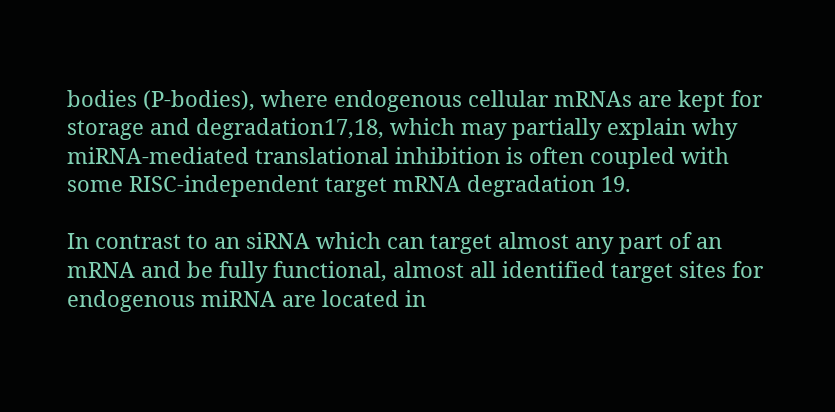bodies (P-bodies), where endogenous cellular mRNAs are kept for storage and degradation17,18, which may partially explain why miRNA-mediated translational inhibition is often coupled with some RISC-independent target mRNA degradation 19.

In contrast to an siRNA which can target almost any part of an mRNA and be fully functional, almost all identified target sites for endogenous miRNA are located in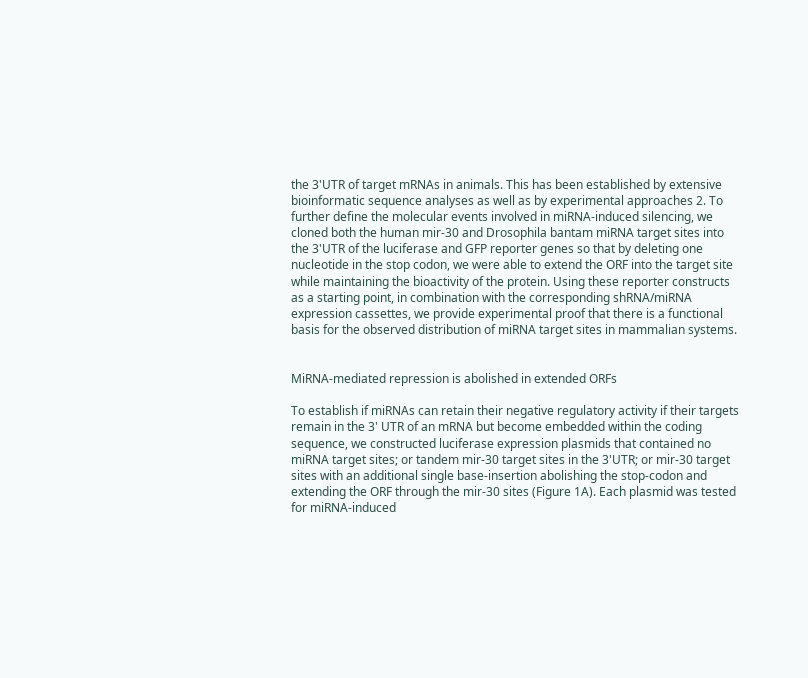the 3'UTR of target mRNAs in animals. This has been established by extensive bioinformatic sequence analyses as well as by experimental approaches 2. To further define the molecular events involved in miRNA-induced silencing, we cloned both the human mir-30 and Drosophila bantam miRNA target sites into the 3'UTR of the luciferase and GFP reporter genes so that by deleting one nucleotide in the stop codon, we were able to extend the ORF into the target site while maintaining the bioactivity of the protein. Using these reporter constructs as a starting point, in combination with the corresponding shRNA/miRNA expression cassettes, we provide experimental proof that there is a functional basis for the observed distribution of miRNA target sites in mammalian systems.


MiRNA-mediated repression is abolished in extended ORFs

To establish if miRNAs can retain their negative regulatory activity if their targets remain in the 3' UTR of an mRNA but become embedded within the coding sequence, we constructed luciferase expression plasmids that contained no miRNA target sites; or tandem mir-30 target sites in the 3'UTR; or mir-30 target sites with an additional single base-insertion abolishing the stop-codon and extending the ORF through the mir-30 sites (Figure 1A). Each plasmid was tested for miRNA-induced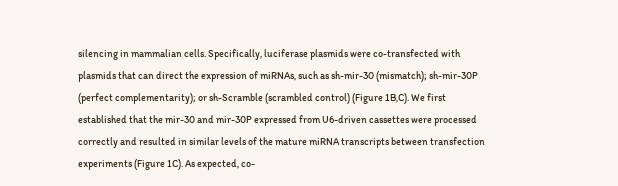silencing in mammalian cells. Specifically, luciferase plasmids were co-transfected with plasmids that can direct the expression of miRNAs, such as sh-mir-30 (mismatch); sh-mir-30P (perfect complementarity); or sh-Scramble (scrambled control) (Figure 1B,C). We first established that the mir-30 and mir-30P expressed from U6-driven cassettes were processed correctly and resulted in similar levels of the mature miRNA transcripts between transfection experiments (Figure 1C). As expected, co-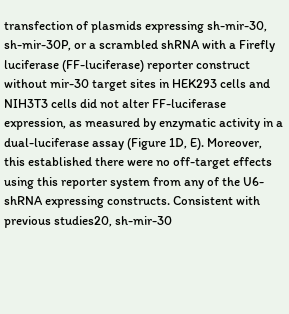transfection of plasmids expressing sh-mir-30, sh-mir-30P, or a scrambled shRNA with a Firefly luciferase (FF-luciferase) reporter construct without mir-30 target sites in HEK293 cells and NIH3T3 cells did not alter FF-luciferase expression, as measured by enzymatic activity in a dual-luciferase assay (Figure 1D, E). Moreover, this established there were no off-target effects using this reporter system from any of the U6-shRNA expressing constructs. Consistent with previous studies20, sh-mir-30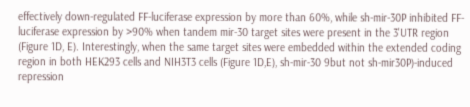effectively down-regulated FF-luciferase expression by more than 60%, while sh-mir-30P inhibited FF-luciferase expression by >90% when tandem mir-30 target sites were present in the 3'UTR region (Figure 1D, E). Interestingly, when the same target sites were embedded within the extended coding region in both HEK293 cells and NIH3T3 cells (Figure 1D,E), sh-mir-30 9but not sh-mir30P)-induced repression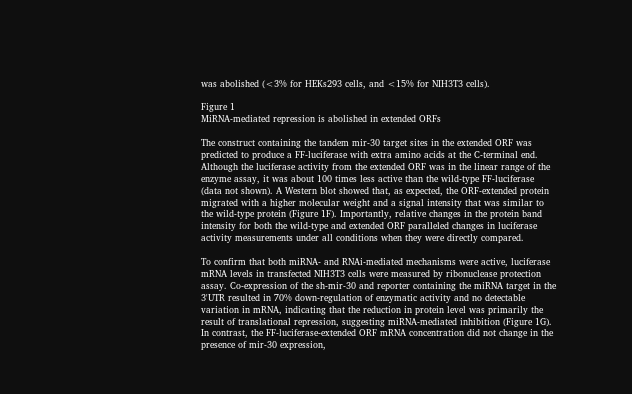was abolished (<3% for HEKs293 cells, and <15% for NIH3T3 cells).

Figure 1
MiRNA-mediated repression is abolished in extended ORFs

The construct containing the tandem mir-30 target sites in the extended ORF was predicted to produce a FF-luciferase with extra amino acids at the C-terminal end. Although the luciferase activity from the extended ORF was in the linear range of the enzyme assay, it was about 100 times less active than the wild-type FF-luciferase (data not shown). A Western blot showed that, as expected, the ORF-extended protein migrated with a higher molecular weight and a signal intensity that was similar to the wild-type protein (Figure 1F). Importantly, relative changes in the protein band intensity for both the wild-type and extended ORF paralleled changes in luciferase activity measurements under all conditions when they were directly compared.

To confirm that both miRNA- and RNAi-mediated mechanisms were active, luciferase mRNA levels in transfected NIH3T3 cells were measured by ribonuclease protection assay. Co-expression of the sh-mir-30 and reporter containing the miRNA target in the 3'UTR resulted in 70% down-regulation of enzymatic activity and no detectable variation in mRNA, indicating that the reduction in protein level was primarily the result of translational repression, suggesting miRNA-mediated inhibition (Figure 1G). In contrast, the FF-luciferase-extended ORF mRNA concentration did not change in the presence of mir-30 expression,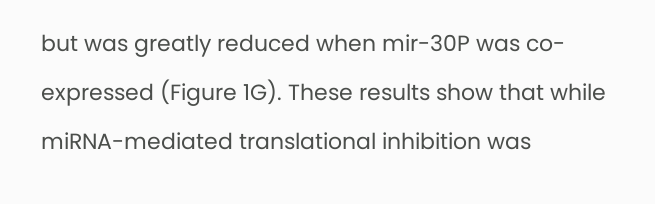but was greatly reduced when mir-30P was co-expressed (Figure 1G). These results show that while miRNA-mediated translational inhibition was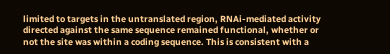limited to targets in the untranslated region, RNAi-mediated activity directed against the same sequence remained functional, whether or not the site was within a coding sequence. This is consistent with a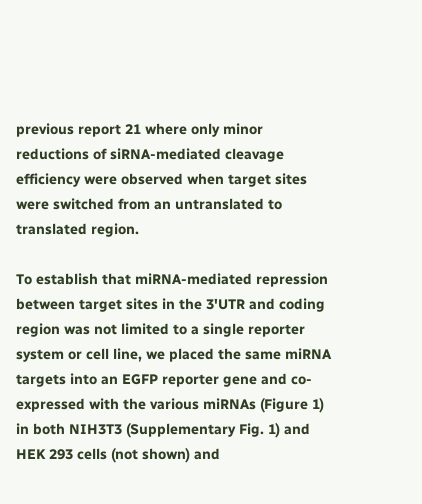previous report 21 where only minor reductions of siRNA-mediated cleavage efficiency were observed when target sites were switched from an untranslated to translated region.

To establish that miRNA-mediated repression between target sites in the 3'UTR and coding region was not limited to a single reporter system or cell line, we placed the same miRNA targets into an EGFP reporter gene and co-expressed with the various miRNAs (Figure 1) in both NIH3T3 (Supplementary Fig. 1) and HEK 293 cells (not shown) and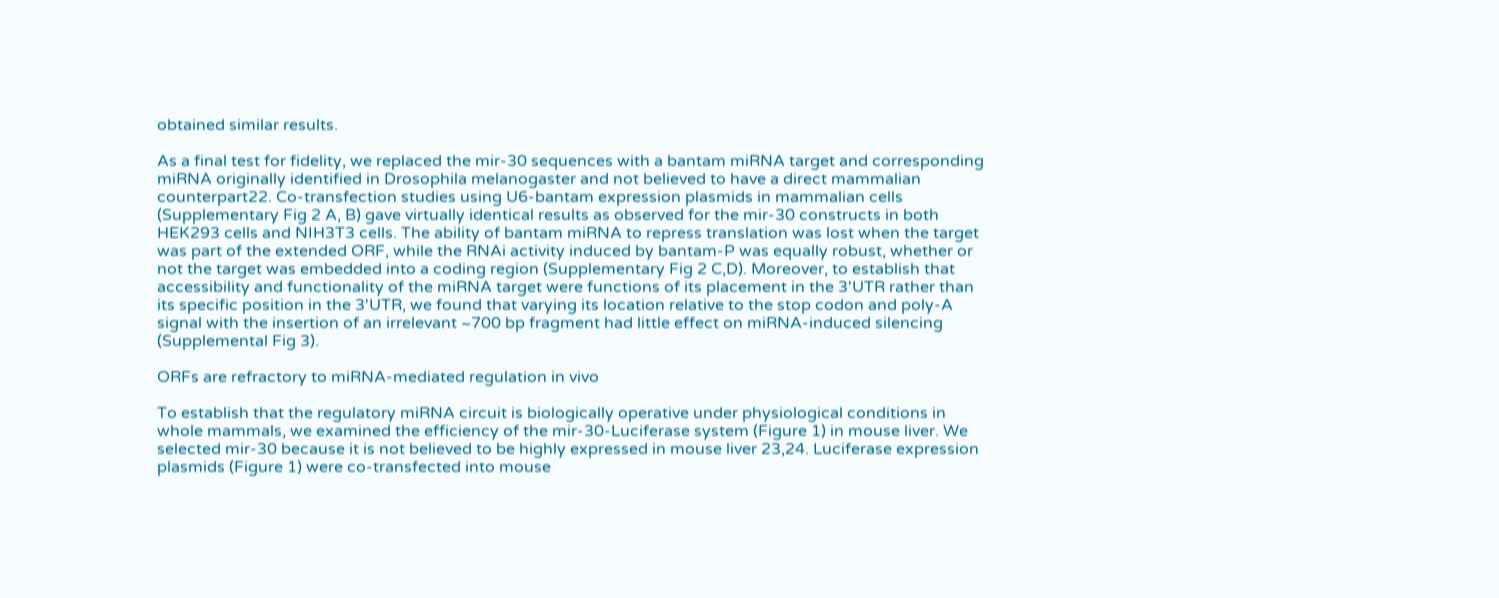obtained similar results.

As a final test for fidelity, we replaced the mir-30 sequences with a bantam miRNA target and corresponding miRNA originally identified in Drosophila melanogaster and not believed to have a direct mammalian counterpart22. Co-transfection studies using U6-bantam expression plasmids in mammalian cells (Supplementary Fig 2 A, B) gave virtually identical results as observed for the mir-30 constructs in both HEK293 cells and NIH3T3 cells. The ability of bantam miRNA to repress translation was lost when the target was part of the extended ORF, while the RNAi activity induced by bantam-P was equally robust, whether or not the target was embedded into a coding region (Supplementary Fig 2 C,D). Moreover, to establish that accessibility and functionality of the miRNA target were functions of its placement in the 3'UTR rather than its specific position in the 3'UTR, we found that varying its location relative to the stop codon and poly-A signal with the insertion of an irrelevant ~700 bp fragment had little effect on miRNA-induced silencing (Supplemental Fig 3).

ORFs are refractory to miRNA-mediated regulation in vivo

To establish that the regulatory miRNA circuit is biologically operative under physiological conditions in whole mammals, we examined the efficiency of the mir-30-Luciferase system (Figure 1) in mouse liver. We selected mir-30 because it is not believed to be highly expressed in mouse liver 23,24. Luciferase expression plasmids (Figure 1) were co-transfected into mouse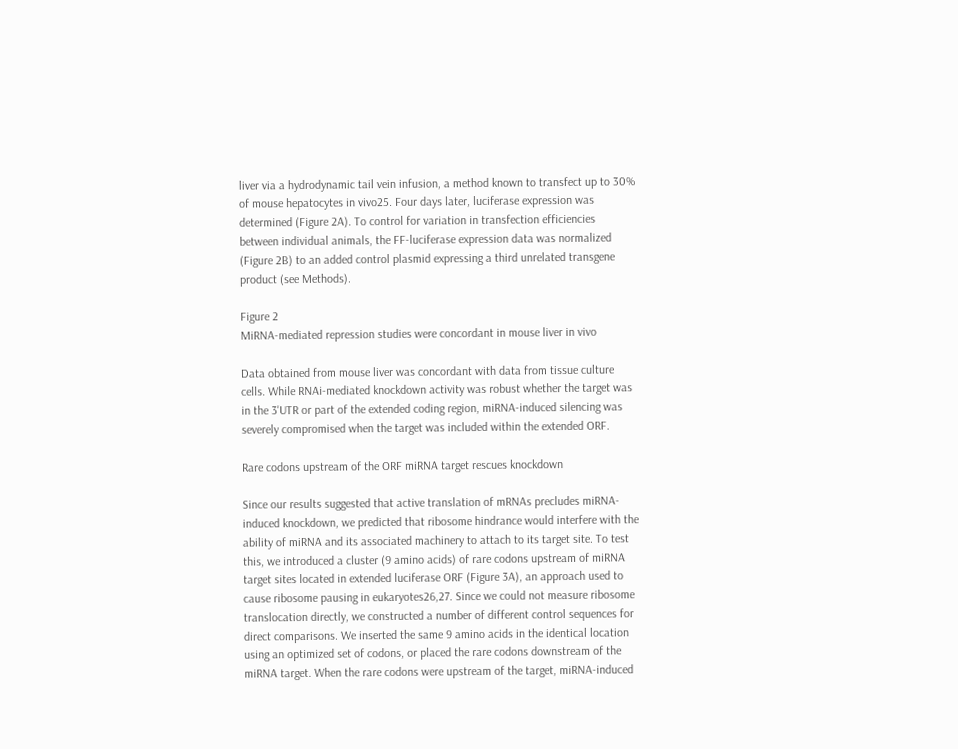liver via a hydrodynamic tail vein infusion, a method known to transfect up to 30% of mouse hepatocytes in vivo25. Four days later, luciferase expression was determined (Figure 2A). To control for variation in transfection efficiencies between individual animals, the FF-luciferase expression data was normalized (Figure 2B) to an added control plasmid expressing a third unrelated transgene product (see Methods).

Figure 2
MiRNA-mediated repression studies were concordant in mouse liver in vivo

Data obtained from mouse liver was concordant with data from tissue culture cells. While RNAi-mediated knockdown activity was robust whether the target was in the 3'UTR or part of the extended coding region, miRNA-induced silencing was severely compromised when the target was included within the extended ORF.

Rare codons upstream of the ORF miRNA target rescues knockdown

Since our results suggested that active translation of mRNAs precludes miRNA-induced knockdown, we predicted that ribosome hindrance would interfere with the ability of miRNA and its associated machinery to attach to its target site. To test this, we introduced a cluster (9 amino acids) of rare codons upstream of miRNA target sites located in extended luciferase ORF (Figure 3A), an approach used to cause ribosome pausing in eukaryotes26,27. Since we could not measure ribosome translocation directly, we constructed a number of different control sequences for direct comparisons. We inserted the same 9 amino acids in the identical location using an optimized set of codons, or placed the rare codons downstream of the miRNA target. When the rare codons were upstream of the target, miRNA-induced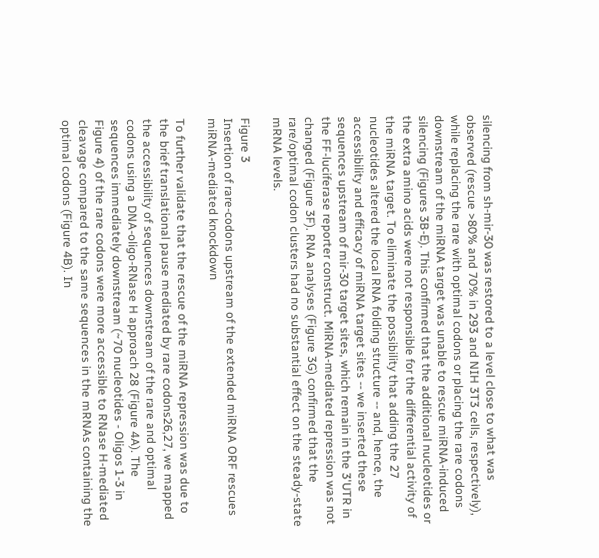silencing from sh-mir-30 was restored to a level close to what was observed (rescue >80% and 70% in 293 and NIH 3T3 cells, respectively), while replacing the rare with optimal codons or placing the rare codons downstream of the miRNA target was unable to rescue miRNA-induced silencing (Figures 3B-E). This confirmed that the additional nucleotides or the extra amino acids were not responsible for the differential activity of the miRNA target. To eliminate the possibility that adding the 27 nucleotides altered the local RNA folding structure -- and, hence, the accessibility and efficacy of miRNA target sites -- we inserted these sequences upstream of mir-30 target sites, which remain in the 3'UTR in the FF-luciferase reporter construct. MiRNA-mediated repression was not changed (Figure 3F). RNA analyses (Figure 3G) confirmed that the rare/optimal codon clusters had no substantial effect on the steady-state mRNA levels.

Figure 3
Insertion of rare-codons upstream of the extended miRNA ORF rescues miRNA-mediated knockdown

To further validate that the rescue of the miRNA repression was due to the brief translational pause mediated by rare codons26,27, we mapped the accessibility of sequences downstream of the rare and optimal codons using a DNA-oligo-RNase H approach 28 (Figure 4A). The sequences immediately downstream (~70 nucleotides - Oligos 1-3 in Figure 4) of the rare codons were more accessible to RNase H-mediated cleavage compared to the same sequences in the mRNAs containing the optimal codons (Figure 4B). In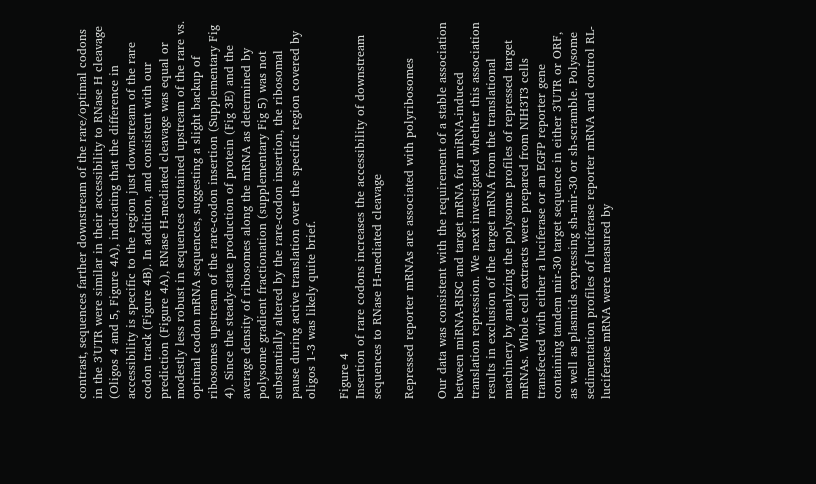contrast, sequences farther downstream of the rare/optimal codons in the 3'UTR were similar in their accessibility to RNase H cleavage (Oligos 4 and 5, Figure 4A), indicating that the difference in accessibility is specific to the region just downstream of the rare codon track (Figure 4B). In addition, and consistent with our prediction (Figure 4A), RNase H-mediated cleavage was equal or modestly less robust in sequences contained upstream of the rare vs. optimal codon mRNA sequences, suggesting a slight backup of ribosomes upstream of the rare-codon insertion (Supplementary Fig 4). Since the steady-state production of protein (Fig 3E) and the average density of ribosomes along the mRNA as determined by polysome gradient fractionation (supplementary Fig 5) was not substantially altered by the rare-codon insertion, the ribosomal pause during active translation over the specific region covered by oligos 1-3 was likely quite brief.

Figure 4
Insertion of rare codons increases the accessibility of downstream sequences to RNase H-mediated cleavage

Repressed reporter mRNAs are associated with polyribosomes

Our data was consistent with the requirement of a stable association between miRNA-RISC and target mRNA for miRNA-induced translation repression. We next investigated whether this association results in exclusion of the target mRNA from the translational machinery by analyzing the polysome profiles of repressed target mRNAs. Whole cell extracts were prepared from NIH3T3 cells transfected with either a luciferase or an EGFP reporter gene containing tandem mir-30 target sequence in either 3'UTR or ORF, as well as plasmids expressing sh-mir-30 or sh-scramble. Polysome sedimentation profiles of luciferase reporter mRNA and control RL-luciferase mRNA were measured by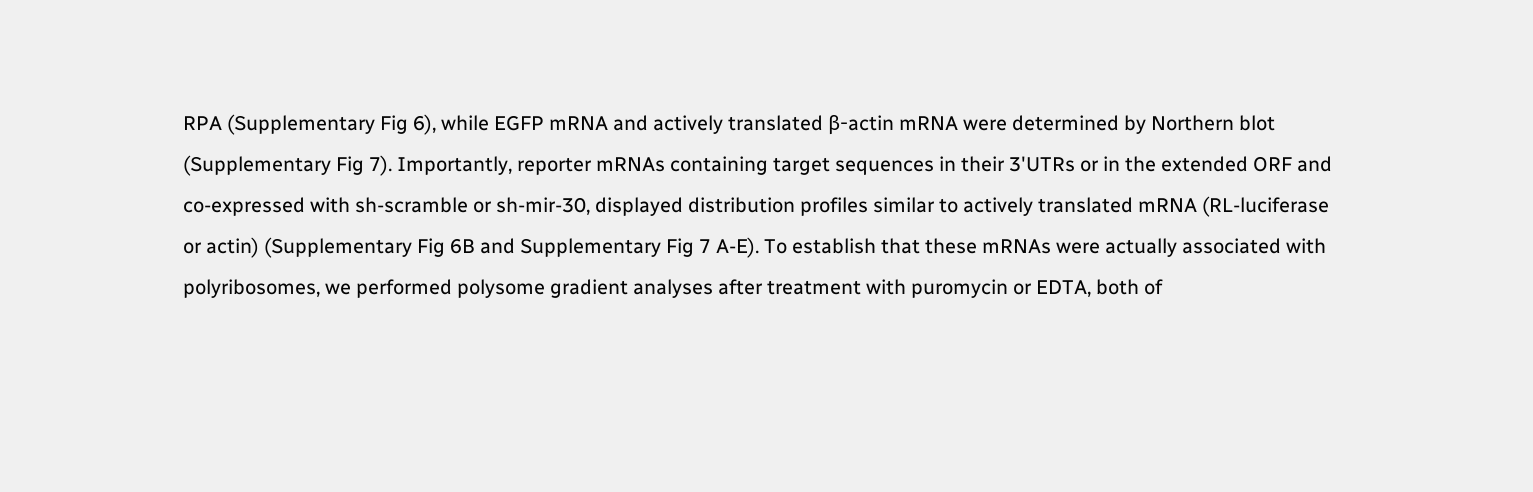RPA (Supplementary Fig 6), while EGFP mRNA and actively translated β-actin mRNA were determined by Northern blot (Supplementary Fig 7). Importantly, reporter mRNAs containing target sequences in their 3'UTRs or in the extended ORF and co-expressed with sh-scramble or sh-mir-30, displayed distribution profiles similar to actively translated mRNA (RL-luciferase or actin) (Supplementary Fig 6B and Supplementary Fig 7 A-E). To establish that these mRNAs were actually associated with polyribosomes, we performed polysome gradient analyses after treatment with puromycin or EDTA, both of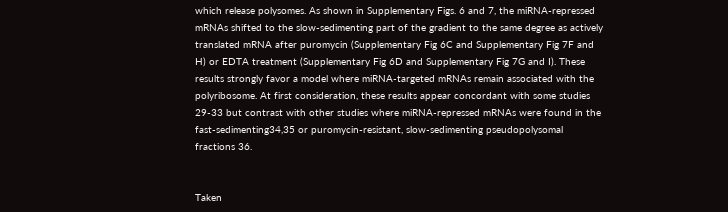which release polysomes. As shown in Supplementary Figs. 6 and 7, the miRNA-repressed mRNAs shifted to the slow-sedimenting part of the gradient to the same degree as actively translated mRNA after puromycin (Supplementary Fig 6C and Supplementary Fig 7F and H) or EDTA treatment (Supplementary Fig 6D and Supplementary Fig 7G and I). These results strongly favor a model where miRNA-targeted mRNAs remain associated with the polyribosome. At first consideration, these results appear concordant with some studies 29-33 but contrast with other studies where miRNA-repressed mRNAs were found in the fast-sedimenting34,35 or puromycin-resistant, slow-sedimenting pseudopolysomal fractions 36.


Taken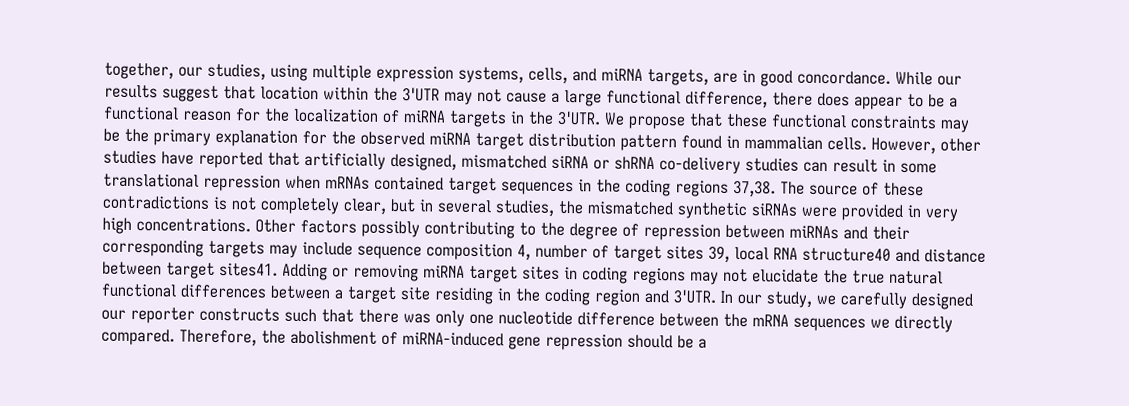together, our studies, using multiple expression systems, cells, and miRNA targets, are in good concordance. While our results suggest that location within the 3'UTR may not cause a large functional difference, there does appear to be a functional reason for the localization of miRNA targets in the 3'UTR. We propose that these functional constraints may be the primary explanation for the observed miRNA target distribution pattern found in mammalian cells. However, other studies have reported that artificially designed, mismatched siRNA or shRNA co-delivery studies can result in some translational repression when mRNAs contained target sequences in the coding regions 37,38. The source of these contradictions is not completely clear, but in several studies, the mismatched synthetic siRNAs were provided in very high concentrations. Other factors possibly contributing to the degree of repression between miRNAs and their corresponding targets may include sequence composition 4, number of target sites 39, local RNA structure40 and distance between target sites41. Adding or removing miRNA target sites in coding regions may not elucidate the true natural functional differences between a target site residing in the coding region and 3'UTR. In our study, we carefully designed our reporter constructs such that there was only one nucleotide difference between the mRNA sequences we directly compared. Therefore, the abolishment of miRNA-induced gene repression should be a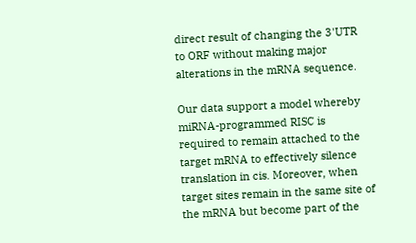direct result of changing the 3'UTR to ORF without making major alterations in the mRNA sequence.

Our data support a model whereby miRNA-programmed RISC is required to remain attached to the target mRNA to effectively silence translation in cis. Moreover, when target sites remain in the same site of the mRNA but become part of the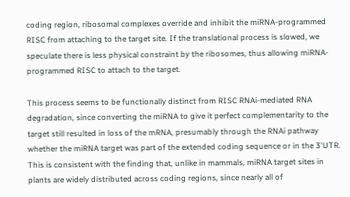coding region, ribosomal complexes override and inhibit the miRNA-programmed RISC from attaching to the target site. If the translational process is slowed, we speculate there is less physical constraint by the ribosomes, thus allowing miRNA-programmed RISC to attach to the target.

This process seems to be functionally distinct from RISC RNAi-mediated RNA degradation, since converting the miRNA to give it perfect complementarity to the target still resulted in loss of the mRNA, presumably through the RNAi pathway whether the miRNA target was part of the extended coding sequence or in the 3'UTR. This is consistent with the finding that, unlike in mammals, miRNA target sites in plants are widely distributed across coding regions, since nearly all of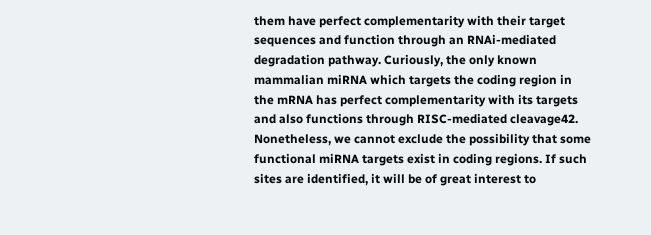them have perfect complementarity with their target sequences and function through an RNAi-mediated degradation pathway. Curiously, the only known mammalian miRNA which targets the coding region in the mRNA has perfect complementarity with its targets and also functions through RISC-mediated cleavage42. Nonetheless, we cannot exclude the possibility that some functional miRNA targets exist in coding regions. If such sites are identified, it will be of great interest to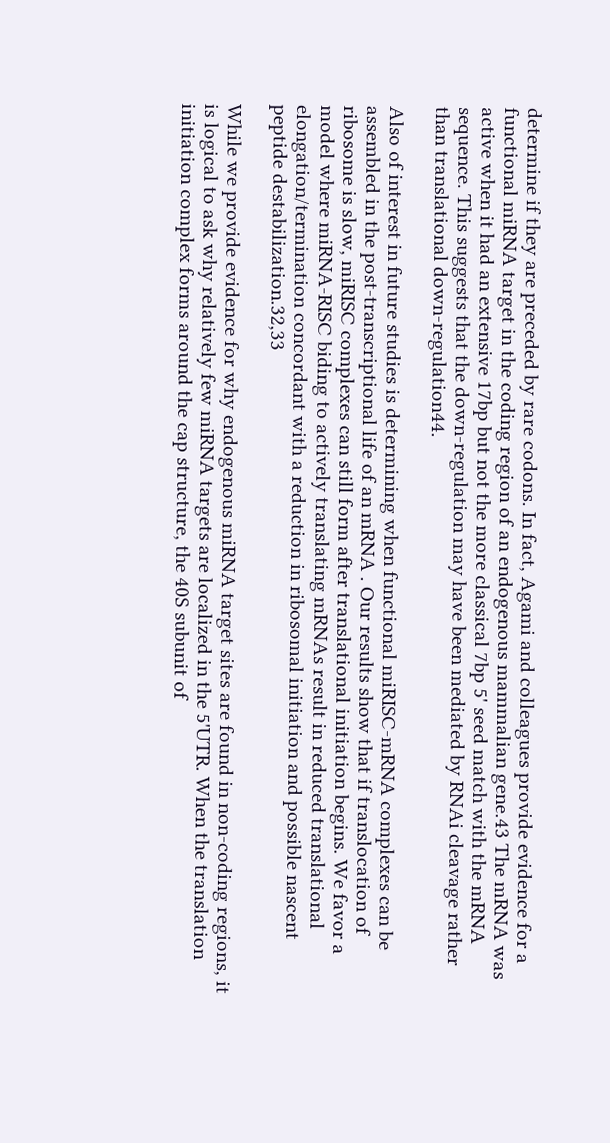determine if they are preceded by rare codons. In fact, Agami and colleagues provide evidence for a functional miRNA target in the coding region of an endogenous mammalian gene.43 The mRNA was active when it had an extensive 17bp but not the more classical 7bp 5' seed match with the mRNA sequence. This suggests that the down-regulation may have been mediated by RNAi cleavage rather than translational down-regulation44.

Also of interest in future studies is determining when functional miRISC-mRNA complexes can be assembled in the post-transcriptional life of an mRNA . Our results show that if translocation of ribosome is slow, miRISC complexes can still form after translational initiation begins. We favor a model where miRNA-RISC biding to actively translating mRNAs result in reduced translational elongation/termination concordant with a reduction in ribosomal initiation and possible nascent peptide destabilization.32,33

While we provide evidence for why endogenous miRNA target sites are found in non-coding regions, it is logical to ask why relatively few miRNA targets are localized in the 5'UTR. When the translation initiation complex forms around the cap structure, the 40S subunit of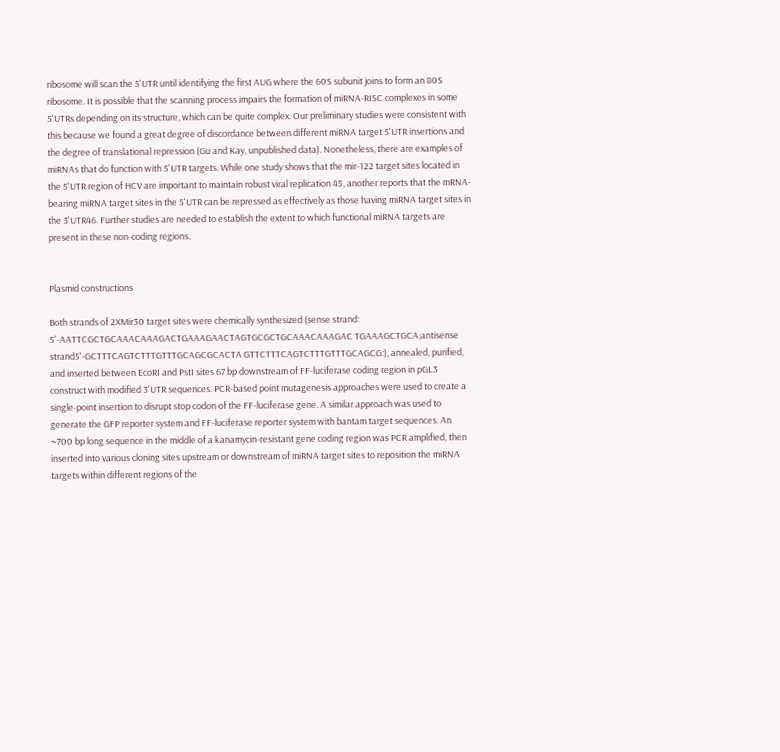ribosome will scan the 5'UTR until identifying the first AUG where the 60S subunit joins to form an 80S ribosome. It is possible that the scanning process impairs the formation of miRNA-RISC complexes in some 5'UTRs depending on its structure, which can be quite complex. Our preliminary studies were consistent with this because we found a great degree of discordance between different miRNA target 5'UTR insertions and the degree of translational repression (Gu and Kay, unpublished data). Nonetheless, there are examples of miRNAs that do function with 5'UTR targets. While one study shows that the mir-122 target sites located in the 5'UTR region of HCV are important to maintain robust viral replication 45, another reports that the mRNA-bearing miRNA target sites in the 5'UTR can be repressed as effectively as those having miRNA target sites in the 3'UTR46. Further studies are needed to establish the extent to which functional miRNA targets are present in these non-coding regions.


Plasmid constructions

Both strands of 2XMir30 target sites were chemically synthesized (sense strand: 5'-AATTCGCTGCAAACAAAGACTGAAAGAACTAGTGCGCTGCAAACAAAGAC TGAAAGCTGCA;antisense strand5'-GCTTTCAGTCTTTGTTTGCAGCGCACTA GTTCTTTCAGTCTTTGTTTGCAGCG:), annealed, purified, and inserted between EcoRI and PstI sites 67 bp downstream of FF-luciferase coding region in pGL3 construct with modified 3'UTR sequences. PCR-based point mutagenesis approaches were used to create a single-point insertion to disrupt stop codon of the FF-luciferase gene. A similar approach was used to generate the GFP reporter system and FF-luciferase reporter system with bantam target sequences. An ~700 bp long sequence in the middle of a kanamycin-resistant gene coding region was PCR amplified, then inserted into various cloning sites upstream or downstream of miRNA target sites to reposition the miRNA targets within different regions of the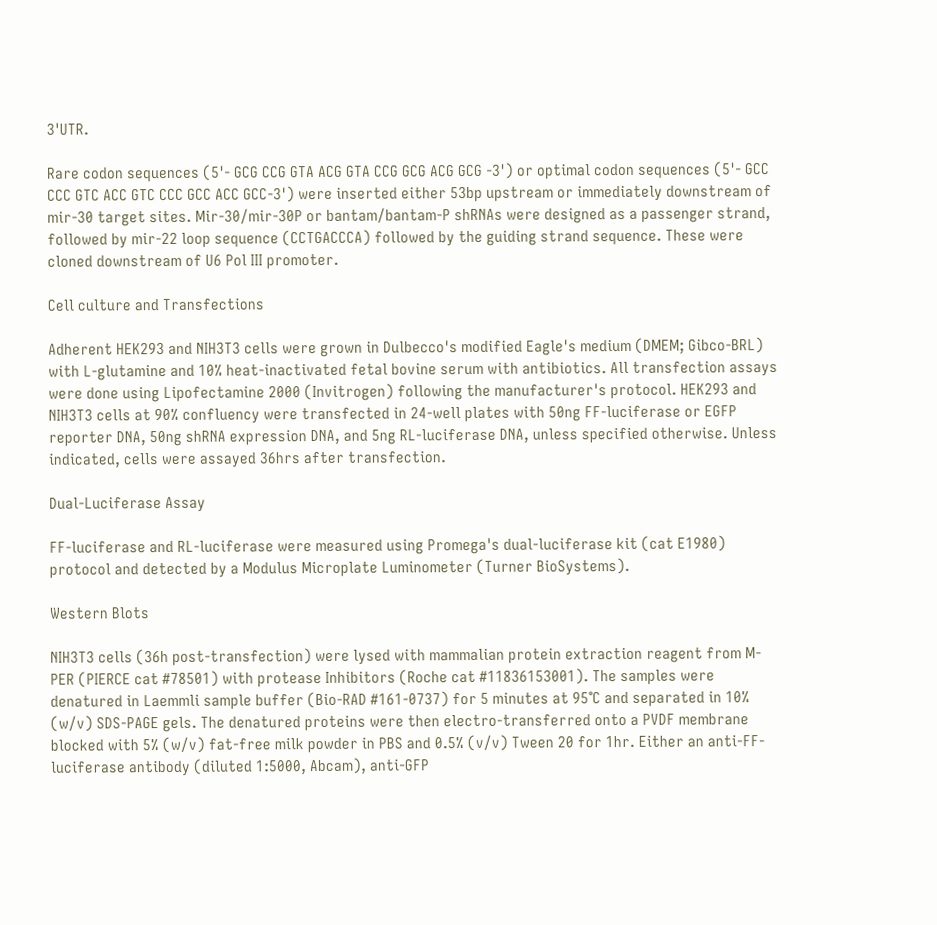3'UTR.

Rare codon sequences (5'- GCG CCG GTA ACG GTA CCG GCG ACG GCG -3') or optimal codon sequences (5'- GCC CCC GTC ACC GTC CCC GCC ACC GCC-3') were inserted either 53bp upstream or immediately downstream of mir-30 target sites. Mir-30/mir-30P or bantam/bantam-P shRNAs were designed as a passenger strand, followed by mir-22 loop sequence (CCTGACCCA) followed by the guiding strand sequence. These were cloned downstream of U6 Pol III promoter.

Cell culture and Transfections

Adherent HEK293 and NIH3T3 cells were grown in Dulbecco's modified Eagle's medium (DMEM; Gibco-BRL) with L-glutamine and 10% heat-inactivated fetal bovine serum with antibiotics. All transfection assays were done using Lipofectamine 2000 (Invitrogen) following the manufacturer's protocol. HEK293 and NIH3T3 cells at 90% confluency were transfected in 24-well plates with 50ng FF-luciferase or EGFP reporter DNA, 50ng shRNA expression DNA, and 5ng RL-luciferase DNA, unless specified otherwise. Unless indicated, cells were assayed 36hrs after transfection.

Dual-Luciferase Assay

FF-luciferase and RL-luciferase were measured using Promega's dual-luciferase kit (cat E1980) protocol and detected by a Modulus Microplate Luminometer (Turner BioSystems).

Western Blots

NIH3T3 cells (36h post-transfection) were lysed with mammalian protein extraction reagent from M-PER (PIERCE cat #78501) with protease Inhibitors (Roche cat #11836153001). The samples were denatured in Laemmli sample buffer (Bio-RAD #161-0737) for 5 minutes at 95°C and separated in 10% (w/v) SDS-PAGE gels. The denatured proteins were then electro-transferred onto a PVDF membrane blocked with 5% (w/v) fat-free milk powder in PBS and 0.5% (v/v) Tween 20 for 1hr. Either an anti-FF-luciferase antibody (diluted 1:5000, Abcam), anti-GFP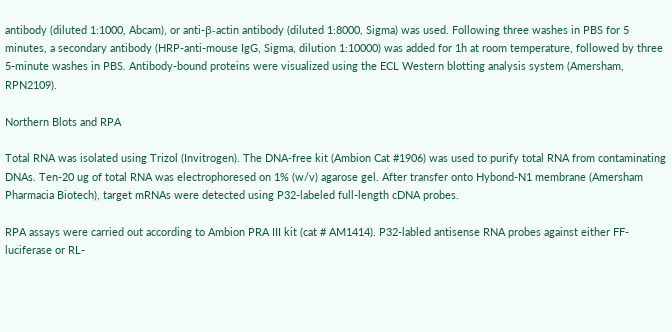antibody (diluted 1:1000, Abcam), or anti-β-actin antibody (diluted 1:8000, Sigma) was used. Following three washes in PBS for 5 minutes, a secondary antibody (HRP-anti-mouse IgG, Sigma, dilution 1:10000) was added for 1h at room temperature, followed by three 5-minute washes in PBS. Antibody-bound proteins were visualized using the ECL Western blotting analysis system (Amersham, RPN2109).

Northern Blots and RPA

Total RNA was isolated using Trizol (Invitrogen). The DNA-free kit (Ambion Cat #1906) was used to purify total RNA from contaminating DNAs. Ten-20 ug of total RNA was electrophoresed on 1% (w/v) agarose gel. After transfer onto Hybond-N1 membrane (Amersham Pharmacia Biotech), target mRNAs were detected using P32-labeled full-length cDNA probes.

RPA assays were carried out according to Ambion PRA III kit (cat # AM1414). P32-labled antisense RNA probes against either FF-luciferase or RL-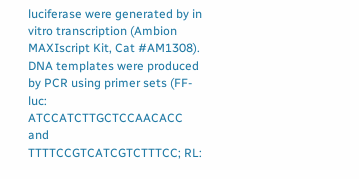luciferase were generated by in vitro transcription (Ambion MAXIscript Kit, Cat #AM1308). DNA templates were produced by PCR using primer sets (FF-luc: ATCCATCTTGCTCCAACACC and TTTTCCGTCATCGTCTTTCC; RL: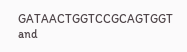GATAACTGGTCCGCAGTGGT and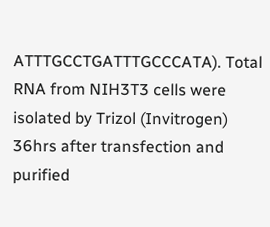ATTTGCCTGATTTGCCCATA). Total RNA from NIH3T3 cells were isolated by Trizol (Invitrogen) 36hrs after transfection and purified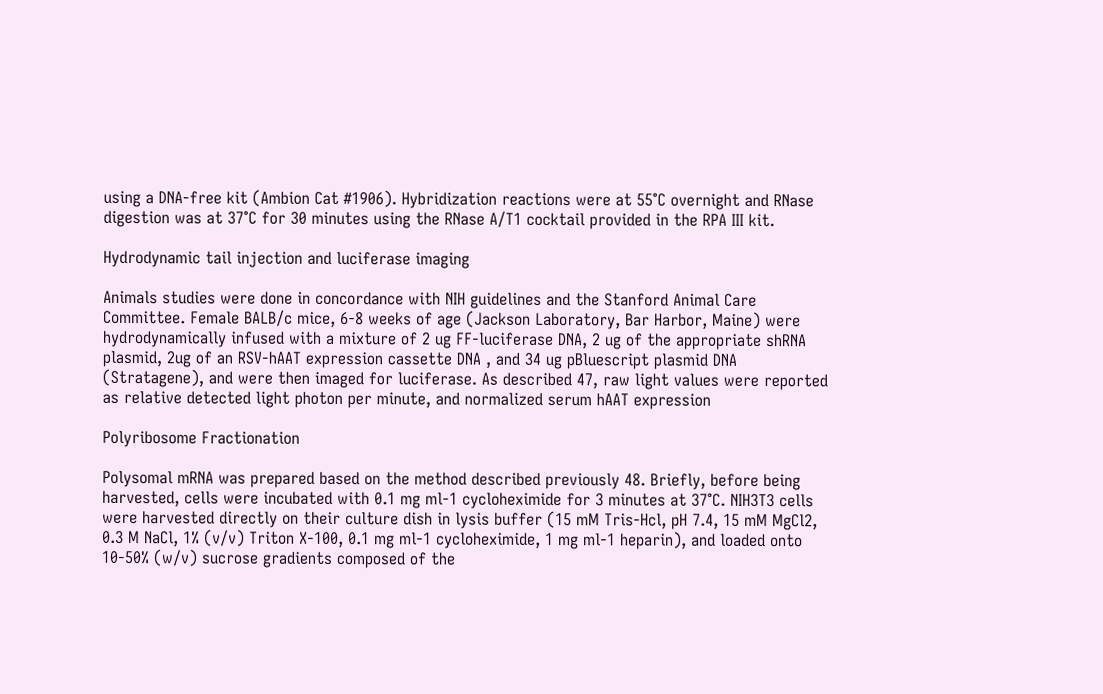using a DNA-free kit (Ambion Cat #1906). Hybridization reactions were at 55°C overnight and RNase digestion was at 37°C for 30 minutes using the RNase A/T1 cocktail provided in the RPA III kit.

Hydrodynamic tail injection and luciferase imaging

Animals studies were done in concordance with NIH guidelines and the Stanford Animal Care Committee. Female BALB/c mice, 6-8 weeks of age (Jackson Laboratory, Bar Harbor, Maine) were hydrodynamically infused with a mixture of 2 ug FF-luciferase DNA, 2 ug of the appropriate shRNA plasmid, 2ug of an RSV-hAAT expression cassette DNA , and 34 ug pBluescript plasmid DNA (Stratagene), and were then imaged for luciferase. As described 47, raw light values were reported as relative detected light photon per minute, and normalized serum hAAT expression

Polyribosome Fractionation

Polysomal mRNA was prepared based on the method described previously 48. Briefly, before being harvested, cells were incubated with 0.1 mg ml-1 cycloheximide for 3 minutes at 37°C. NIH3T3 cells were harvested directly on their culture dish in lysis buffer (15 mM Tris-Hcl, pH 7.4, 15 mM MgCl2, 0.3 M NaCl, 1% (v/v) Triton X-100, 0.1 mg ml-1 cycloheximide, 1 mg ml-1 heparin), and loaded onto 10-50% (w/v) sucrose gradients composed of the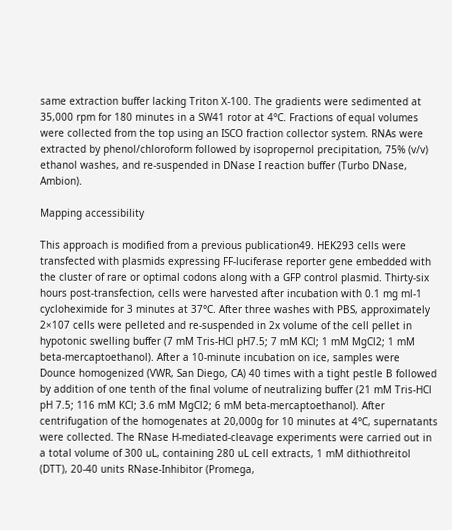same extraction buffer lacking Triton X-100. The gradients were sedimented at 35,000 rpm for 180 minutes in a SW41 rotor at 4°C. Fractions of equal volumes were collected from the top using an ISCO fraction collector system. RNAs were extracted by phenol/chloroform followed by isopropernol precipitation, 75% (v/v) ethanol washes, and re-suspended in DNase I reaction buffer (Turbo DNase, Ambion).

Mapping accessibility

This approach is modified from a previous publication49. HEK293 cells were transfected with plasmids expressing FF-luciferase reporter gene embedded with the cluster of rare or optimal codons along with a GFP control plasmid. Thirty-six hours post-transfection, cells were harvested after incubation with 0.1 mg ml-1 cycloheximide for 3 minutes at 37°C. After three washes with PBS, approximately 2×107 cells were pelleted and re-suspended in 2x volume of the cell pellet in hypotonic swelling buffer (7 mM Tris-HCl pH7.5; 7 mM KCl; 1 mM MgCl2; 1 mM beta-mercaptoethanol). After a 10-minute incubation on ice, samples were Dounce homogenized (VWR, San Diego, CA) 40 times with a tight pestle B followed by addition of one tenth of the final volume of neutralizing buffer (21 mM Tris-HCl pH 7.5; 116 mM KCl; 3.6 mM MgCl2; 6 mM beta-mercaptoethanol). After centrifugation of the homogenates at 20,000g for 10 minutes at 4°C, supernatants were collected. The RNase H-mediated-cleavage experiments were carried out in a total volume of 300 uL, containing 280 uL cell extracts, 1 mM dithiothreitol (DTT), 20-40 units RNase-Inhibitor (Promega,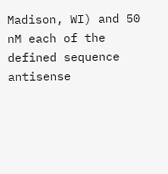Madison, WI) and 50 nM each of the defined sequence antisense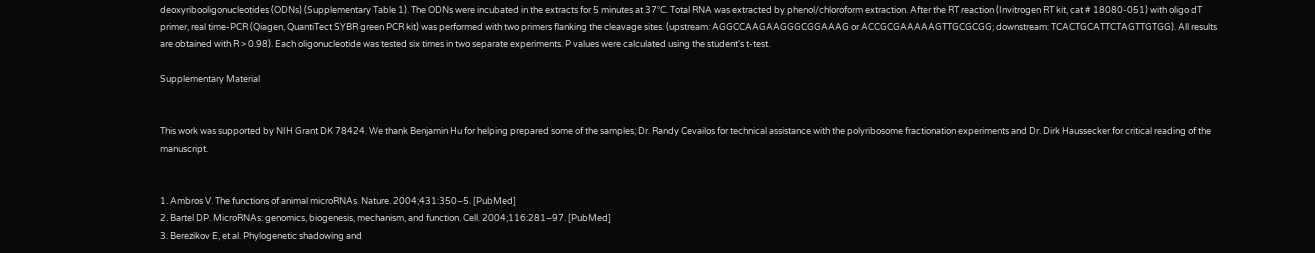deoxyribooligonucleotides (ODNs) (Supplementary Table 1). The ODNs were incubated in the extracts for 5 minutes at 37°C. Total RNA was extracted by phenol/chloroform extraction. After the RT reaction (Invitrogen RT kit, cat # 18080-051) with oligo dT primer, real time-PCR (Qiagen, QuantiTect SYBR green PCR kit) was performed with two primers flanking the cleavage sites. (upstream: AGGCCAAGAAGGGCGGAAAG or ACCGCGAAAAAGTTGCGCGG; downstream: TCACTGCATTCTAGTTGTGG). All results are obtained with R > 0.98). Each oligonucleotide was tested six times in two separate experiments. P values were calculated using the student's t-test.

Supplementary Material


This work was supported by NIH Grant DK 78424. We thank Benjamin Hu for helping prepared some of the samples; Dr. Randy Cevailos for technical assistance with the polyribosome fractionation experiments and Dr. Dirk Haussecker for critical reading of the manuscript.


1. Ambros V. The functions of animal microRNAs. Nature. 2004;431:350–5. [PubMed]
2. Bartel DP. MicroRNAs: genomics, biogenesis, mechanism, and function. Cell. 2004;116:281–97. [PubMed]
3. Berezikov E, et al. Phylogenetic shadowing and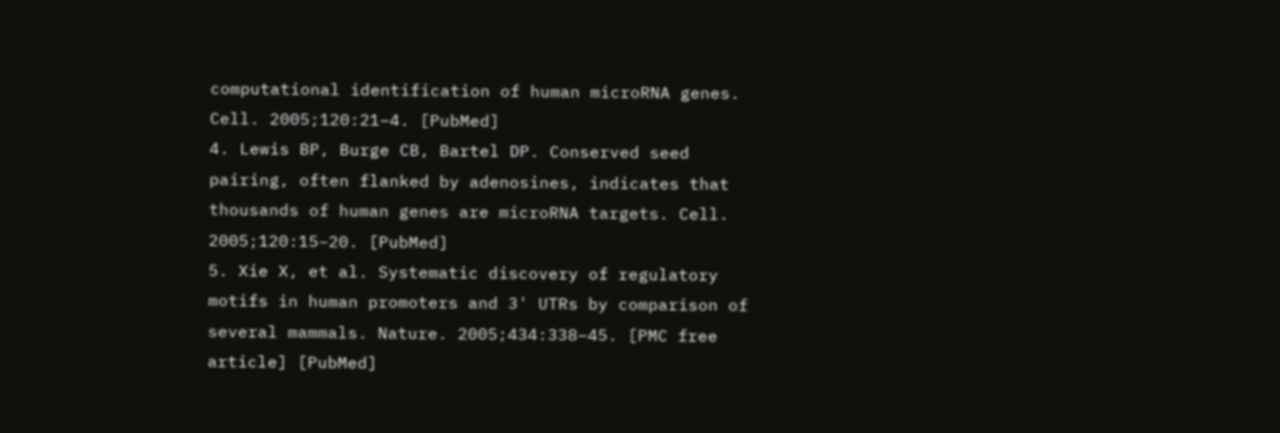computational identification of human microRNA genes. Cell. 2005;120:21–4. [PubMed]
4. Lewis BP, Burge CB, Bartel DP. Conserved seed pairing, often flanked by adenosines, indicates that thousands of human genes are microRNA targets. Cell. 2005;120:15–20. [PubMed]
5. Xie X, et al. Systematic discovery of regulatory motifs in human promoters and 3' UTRs by comparison of several mammals. Nature. 2005;434:338–45. [PMC free article] [PubMed]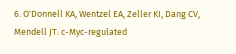6. O'Donnell KA, Wentzel EA, Zeller KI, Dang CV, Mendell JT. c-Myc-regulated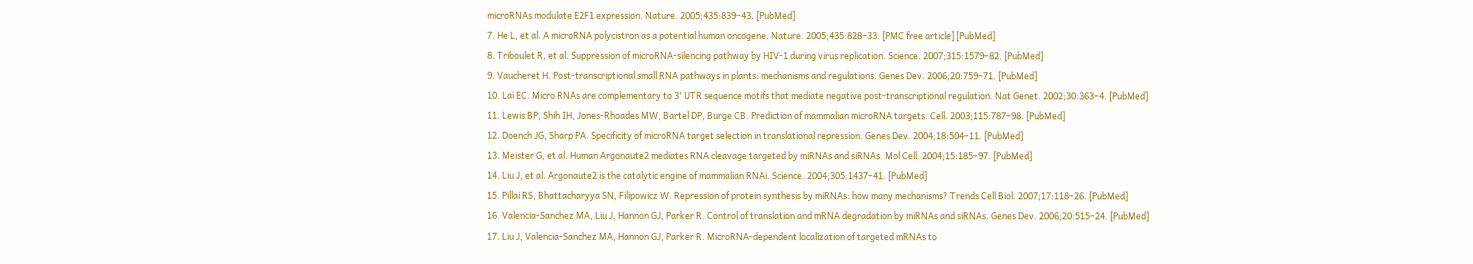microRNAs modulate E2F1 expression. Nature. 2005;435:839–43. [PubMed]
7. He L, et al. A microRNA polycistron as a potential human oncogene. Nature. 2005;435:828–33. [PMC free article] [PubMed]
8. Triboulet R, et al. Suppression of microRNA-silencing pathway by HIV-1 during virus replication. Science. 2007;315:1579–82. [PubMed]
9. Vaucheret H. Post-transcriptional small RNA pathways in plants: mechanisms and regulations. Genes Dev. 2006;20:759–71. [PubMed]
10. Lai EC. Micro RNAs are complementary to 3' UTR sequence motifs that mediate negative post-transcriptional regulation. Nat Genet. 2002;30:363–4. [PubMed]
11. Lewis BP, Shih IH, Jones-Rhoades MW, Bartel DP, Burge CB. Prediction of mammalian microRNA targets. Cell. 2003;115:787–98. [PubMed]
12. Doench JG, Sharp PA. Specificity of microRNA target selection in translational repression. Genes Dev. 2004;18:504–11. [PubMed]
13. Meister G, et al. Human Argonaute2 mediates RNA cleavage targeted by miRNAs and siRNAs. Mol Cell. 2004;15:185–97. [PubMed]
14. Liu J, et al. Argonaute2 is the catalytic engine of mammalian RNAi. Science. 2004;305:1437–41. [PubMed]
15. Pillai RS, Bhattacharyya SN, Filipowicz W. Repression of protein synthesis by miRNAs: how many mechanisms? Trends Cell Biol. 2007;17:118–26. [PubMed]
16. Valencia-Sanchez MA, Liu J, Hannon GJ, Parker R. Control of translation and mRNA degradation by miRNAs and siRNAs. Genes Dev. 2006;20:515–24. [PubMed]
17. Liu J, Valencia-Sanchez MA, Hannon GJ, Parker R. MicroRNA-dependent localization of targeted mRNAs to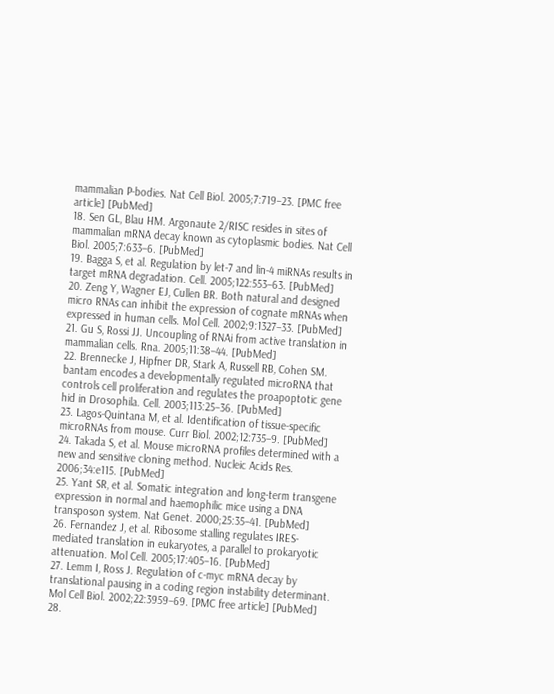mammalian P-bodies. Nat Cell Biol. 2005;7:719–23. [PMC free article] [PubMed]
18. Sen GL, Blau HM. Argonaute 2/RISC resides in sites of mammalian mRNA decay known as cytoplasmic bodies. Nat Cell Biol. 2005;7:633–6. [PubMed]
19. Bagga S, et al. Regulation by let-7 and lin-4 miRNAs results in target mRNA degradation. Cell. 2005;122:553–63. [PubMed]
20. Zeng Y, Wagner EJ, Cullen BR. Both natural and designed micro RNAs can inhibit the expression of cognate mRNAs when expressed in human cells. Mol Cell. 2002;9:1327–33. [PubMed]
21. Gu S, Rossi JJ. Uncoupling of RNAi from active translation in mammalian cells. Rna. 2005;11:38–44. [PubMed]
22. Brennecke J, Hipfner DR, Stark A, Russell RB, Cohen SM. bantam encodes a developmentally regulated microRNA that controls cell proliferation and regulates the proapoptotic gene hid in Drosophila. Cell. 2003;113:25–36. [PubMed]
23. Lagos-Quintana M, et al. Identification of tissue-specific microRNAs from mouse. Curr Biol. 2002;12:735–9. [PubMed]
24. Takada S, et al. Mouse microRNA profiles determined with a new and sensitive cloning method. Nucleic Acids Res. 2006;34:e115. [PubMed]
25. Yant SR, et al. Somatic integration and long-term transgene expression in normal and haemophilic mice using a DNA transposon system. Nat Genet. 2000;25:35–41. [PubMed]
26. Fernandez J, et al. Ribosome stalling regulates IRES-mediated translation in eukaryotes, a parallel to prokaryotic attenuation. Mol Cell. 2005;17:405–16. [PubMed]
27. Lemm I, Ross J. Regulation of c-myc mRNA decay by translational pausing in a coding region instability determinant. Mol Cell Biol. 2002;22:3959–69. [PMC free article] [PubMed]
28.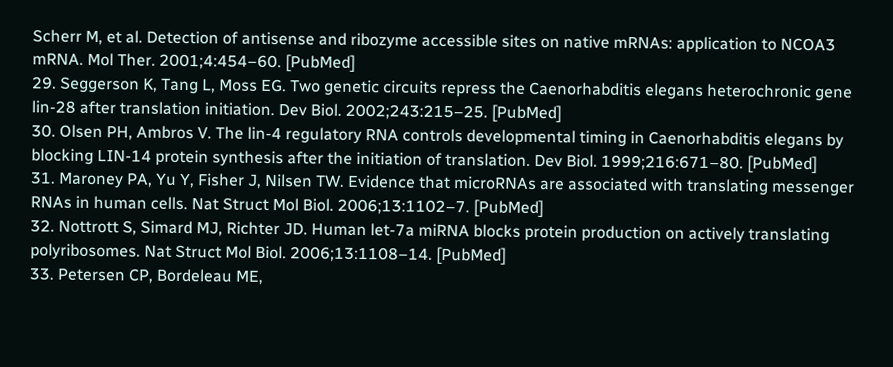Scherr M, et al. Detection of antisense and ribozyme accessible sites on native mRNAs: application to NCOA3 mRNA. Mol Ther. 2001;4:454–60. [PubMed]
29. Seggerson K, Tang L, Moss EG. Two genetic circuits repress the Caenorhabditis elegans heterochronic gene lin-28 after translation initiation. Dev Biol. 2002;243:215–25. [PubMed]
30. Olsen PH, Ambros V. The lin-4 regulatory RNA controls developmental timing in Caenorhabditis elegans by blocking LIN-14 protein synthesis after the initiation of translation. Dev Biol. 1999;216:671–80. [PubMed]
31. Maroney PA, Yu Y, Fisher J, Nilsen TW. Evidence that microRNAs are associated with translating messenger RNAs in human cells. Nat Struct Mol Biol. 2006;13:1102–7. [PubMed]
32. Nottrott S, Simard MJ, Richter JD. Human let-7a miRNA blocks protein production on actively translating polyribosomes. Nat Struct Mol Biol. 2006;13:1108–14. [PubMed]
33. Petersen CP, Bordeleau ME,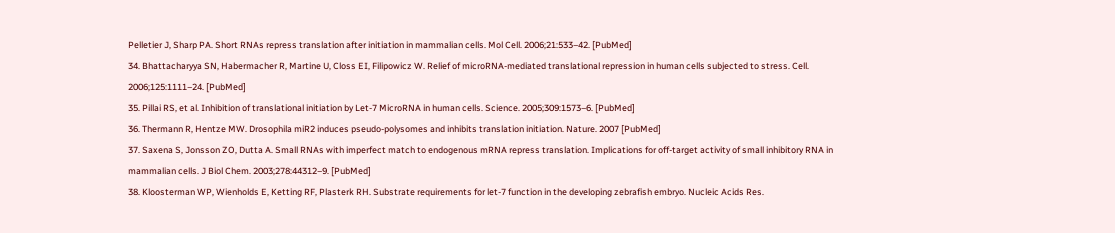Pelletier J, Sharp PA. Short RNAs repress translation after initiation in mammalian cells. Mol Cell. 2006;21:533–42. [PubMed]
34. Bhattacharyya SN, Habermacher R, Martine U, Closs EI, Filipowicz W. Relief of microRNA-mediated translational repression in human cells subjected to stress. Cell. 2006;125:1111–24. [PubMed]
35. Pillai RS, et al. Inhibition of translational initiation by Let-7 MicroRNA in human cells. Science. 2005;309:1573–6. [PubMed]
36. Thermann R, Hentze MW. Drosophila miR2 induces pseudo-polysomes and inhibits translation initiation. Nature. 2007 [PubMed]
37. Saxena S, Jonsson ZO, Dutta A. Small RNAs with imperfect match to endogenous mRNA repress translation. Implications for off-target activity of small inhibitory RNA in mammalian cells. J Biol Chem. 2003;278:44312–9. [PubMed]
38. Kloosterman WP, Wienholds E, Ketting RF, Plasterk RH. Substrate requirements for let-7 function in the developing zebrafish embryo. Nucleic Acids Res.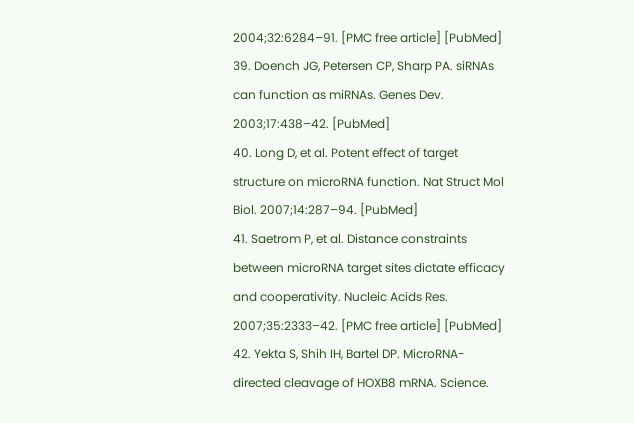2004;32:6284–91. [PMC free article] [PubMed]
39. Doench JG, Petersen CP, Sharp PA. siRNAs can function as miRNAs. Genes Dev. 2003;17:438–42. [PubMed]
40. Long D, et al. Potent effect of target structure on microRNA function. Nat Struct Mol Biol. 2007;14:287–94. [PubMed]
41. Saetrom P, et al. Distance constraints between microRNA target sites dictate efficacy and cooperativity. Nucleic Acids Res. 2007;35:2333–42. [PMC free article] [PubMed]
42. Yekta S, Shih IH, Bartel DP. MicroRNA-directed cleavage of HOXB8 mRNA. Science.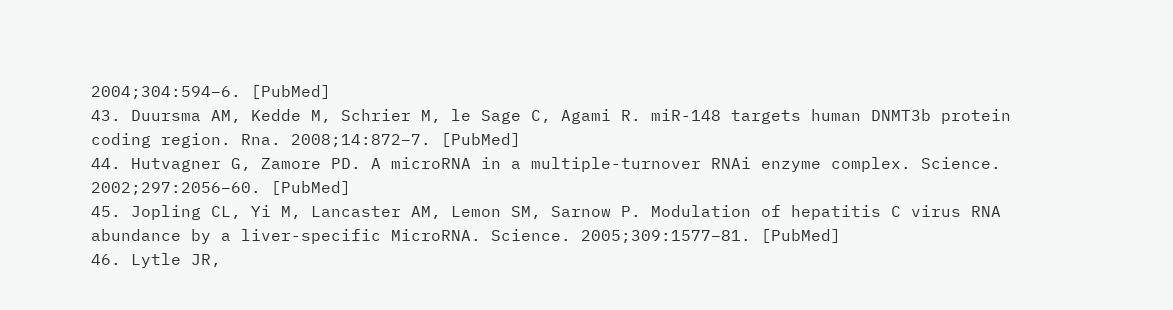2004;304:594–6. [PubMed]
43. Duursma AM, Kedde M, Schrier M, le Sage C, Agami R. miR-148 targets human DNMT3b protein coding region. Rna. 2008;14:872–7. [PubMed]
44. Hutvagner G, Zamore PD. A microRNA in a multiple-turnover RNAi enzyme complex. Science. 2002;297:2056–60. [PubMed]
45. Jopling CL, Yi M, Lancaster AM, Lemon SM, Sarnow P. Modulation of hepatitis C virus RNA abundance by a liver-specific MicroRNA. Science. 2005;309:1577–81. [PubMed]
46. Lytle JR,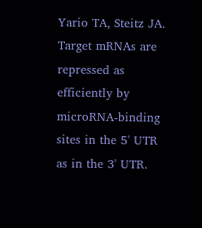Yario TA, Steitz JA. Target mRNAs are repressed as efficiently by microRNA-binding sites in the 5' UTR as in the 3' UTR.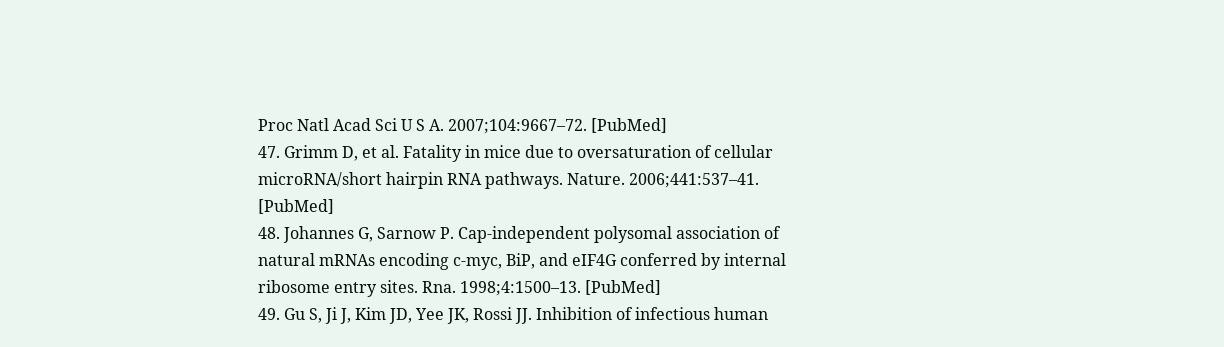Proc Natl Acad Sci U S A. 2007;104:9667–72. [PubMed]
47. Grimm D, et al. Fatality in mice due to oversaturation of cellular microRNA/short hairpin RNA pathways. Nature. 2006;441:537–41. [PubMed]
48. Johannes G, Sarnow P. Cap-independent polysomal association of natural mRNAs encoding c-myc, BiP, and eIF4G conferred by internal ribosome entry sites. Rna. 1998;4:1500–13. [PubMed]
49. Gu S, Ji J, Kim JD, Yee JK, Rossi JJ. Inhibition of infectious human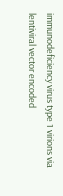immunodeficiency virus type 1 virions via lentiviral vector encoded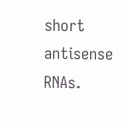short antisense RNAs.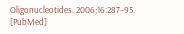Oligonucleotides. 2006;16:287–95. [PubMed]